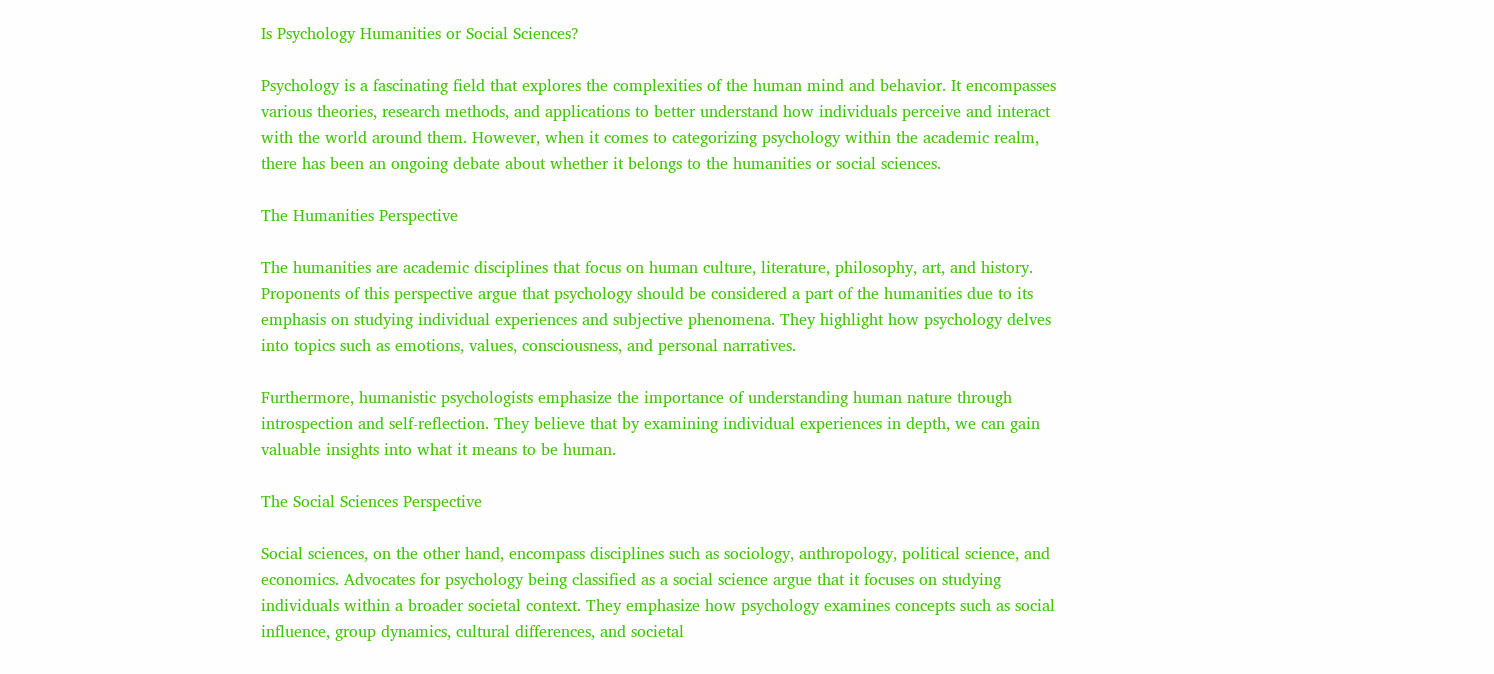Is Psychology Humanities or Social Sciences?

Psychology is a fascinating field that explores the complexities of the human mind and behavior. It encompasses various theories, research methods, and applications to better understand how individuals perceive and interact with the world around them. However, when it comes to categorizing psychology within the academic realm, there has been an ongoing debate about whether it belongs to the humanities or social sciences.

The Humanities Perspective

The humanities are academic disciplines that focus on human culture, literature, philosophy, art, and history. Proponents of this perspective argue that psychology should be considered a part of the humanities due to its emphasis on studying individual experiences and subjective phenomena. They highlight how psychology delves into topics such as emotions, values, consciousness, and personal narratives.

Furthermore, humanistic psychologists emphasize the importance of understanding human nature through introspection and self-reflection. They believe that by examining individual experiences in depth, we can gain valuable insights into what it means to be human.

The Social Sciences Perspective

Social sciences, on the other hand, encompass disciplines such as sociology, anthropology, political science, and economics. Advocates for psychology being classified as a social science argue that it focuses on studying individuals within a broader societal context. They emphasize how psychology examines concepts such as social influence, group dynamics, cultural differences, and societal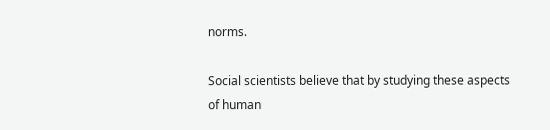norms.

Social scientists believe that by studying these aspects of human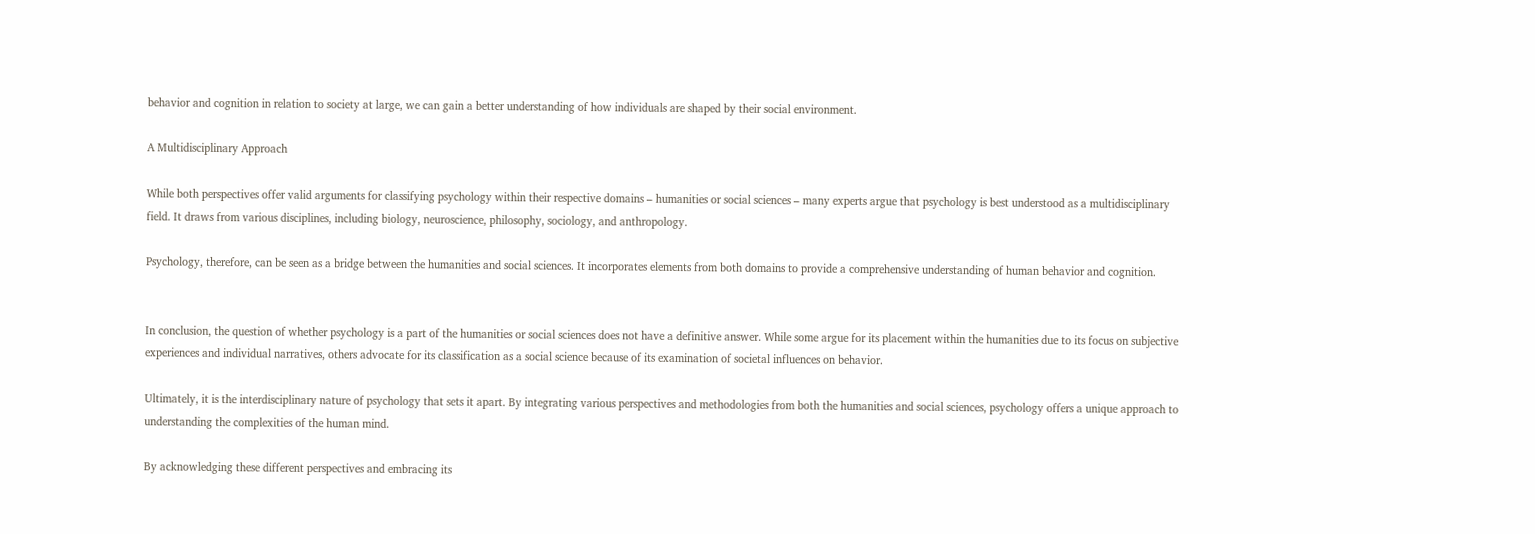behavior and cognition in relation to society at large, we can gain a better understanding of how individuals are shaped by their social environment.

A Multidisciplinary Approach

While both perspectives offer valid arguments for classifying psychology within their respective domains – humanities or social sciences – many experts argue that psychology is best understood as a multidisciplinary field. It draws from various disciplines, including biology, neuroscience, philosophy, sociology, and anthropology.

Psychology, therefore, can be seen as a bridge between the humanities and social sciences. It incorporates elements from both domains to provide a comprehensive understanding of human behavior and cognition.


In conclusion, the question of whether psychology is a part of the humanities or social sciences does not have a definitive answer. While some argue for its placement within the humanities due to its focus on subjective experiences and individual narratives, others advocate for its classification as a social science because of its examination of societal influences on behavior.

Ultimately, it is the interdisciplinary nature of psychology that sets it apart. By integrating various perspectives and methodologies from both the humanities and social sciences, psychology offers a unique approach to understanding the complexities of the human mind.

By acknowledging these different perspectives and embracing its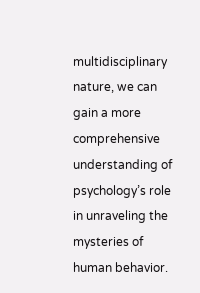multidisciplinary nature, we can gain a more comprehensive understanding of psychology’s role in unraveling the mysteries of human behavior.